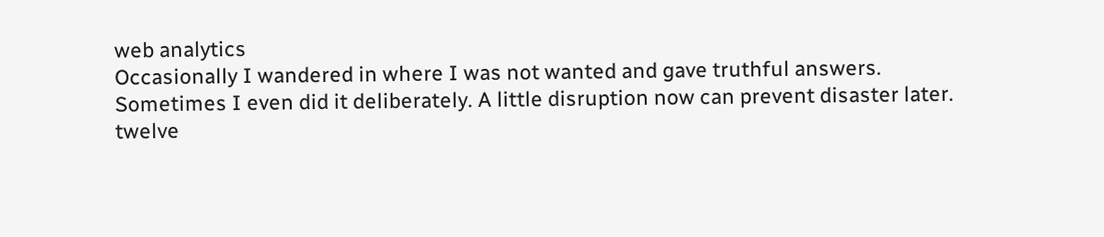web analytics
Occasionally I wandered in where I was not wanted and gave truthful answers.
Sometimes I even did it deliberately. A little disruption now can prevent disaster later.
twelve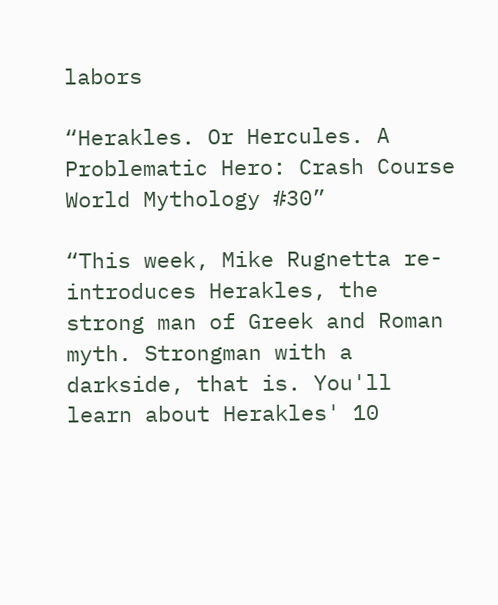labors

“Herakles. Or Hercules. A Problematic Hero: Crash Course World Mythology #30”

“This week, Mike Rugnetta re-introduces Herakles, the strong man of Greek and Roman myth. Strongman with a darkside, that is. You'll learn about Herakles' 10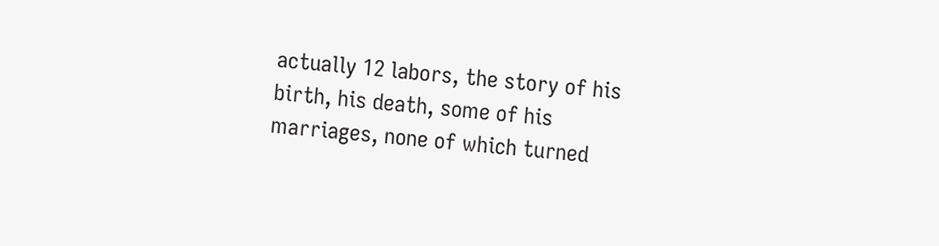actually 12 labors, the story of his birth, his death, some of his marriages, none of which turned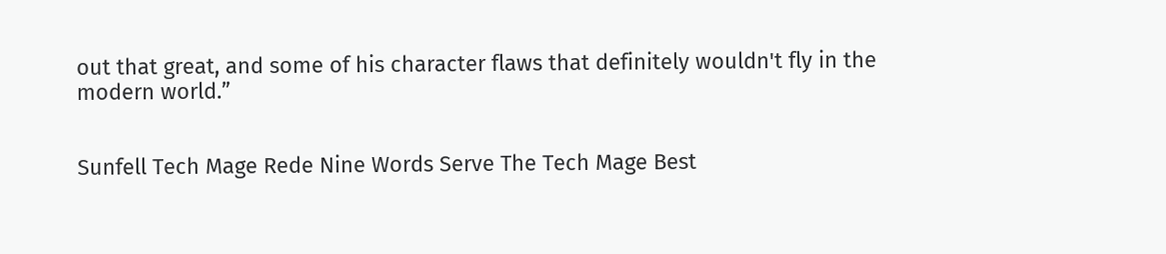out that great, and some of his character flaws that definitely wouldn't fly in the modern world.”


Sunfell Tech Mage Rede Nine Words Serve The Tech Mage Best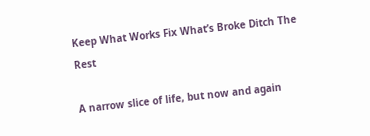Keep What Works Fix What’s Broke Ditch The Rest

A narrow slice of life, but now and again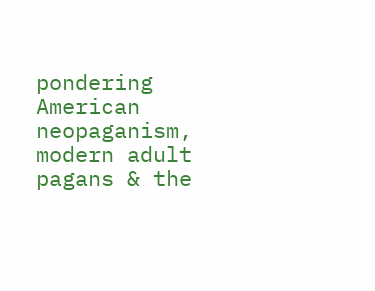pondering American neopaganism, modern adult pagans & the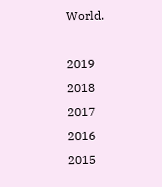World.

2019       2018       2017       2016       2015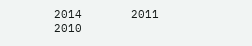2014       2011       2010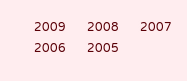2009       2008       2007       2006       2005